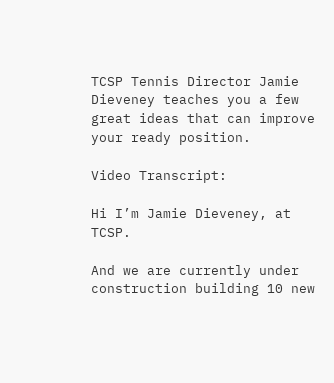TCSP Tennis Director Jamie Dieveney teaches you a few great ideas that can improve your ready position.

Video Transcript:

Hi I’m Jamie Dieveney, at TCSP.

And we are currently under construction building 10 new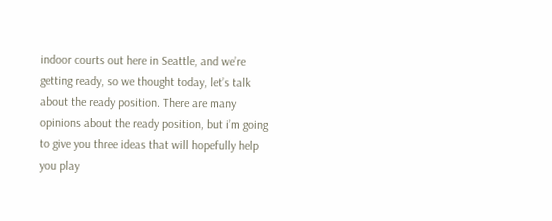indoor courts out here in Seattle, and we’re getting ready, so we thought today, let’s talk about the ready position. There are many opinions about the ready position, but i’m going to give you three ideas that will hopefully help you play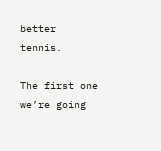better tennis.

The first one we’re going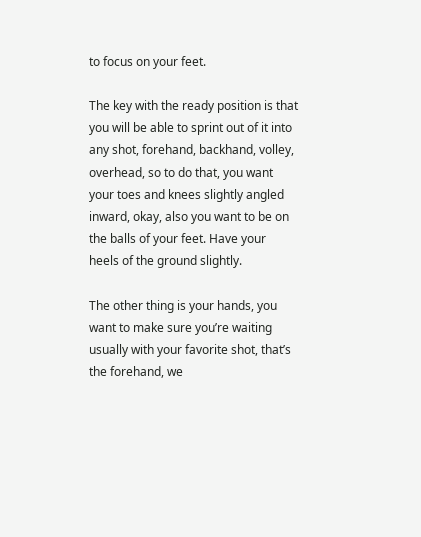to focus on your feet.

The key with the ready position is that you will be able to sprint out of it into any shot, forehand, backhand, volley, overhead, so to do that, you want your toes and knees slightly angled inward, okay, also you want to be on the balls of your feet. Have your heels of the ground slightly.

The other thing is your hands, you want to make sure you’re waiting usually with your favorite shot, that’s the forehand, we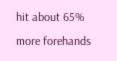hit about 65% more forehands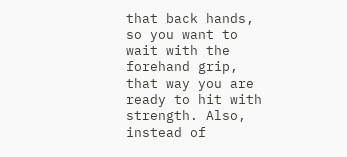that back hands, so you want to wait with the forehand grip, that way you are ready to hit with strength. Also, instead of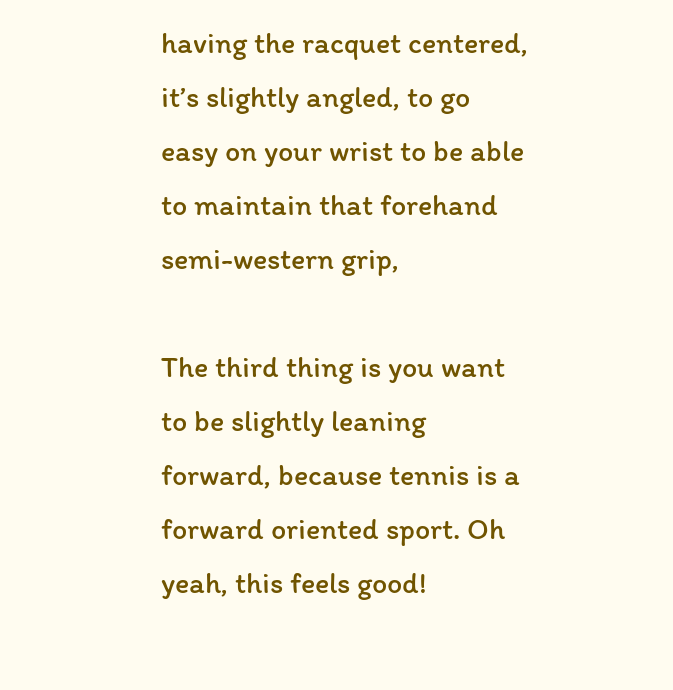having the racquet centered, it’s slightly angled, to go easy on your wrist to be able to maintain that forehand semi-western grip,

The third thing is you want to be slightly leaning forward, because tennis is a forward oriented sport. Oh yeah, this feels good!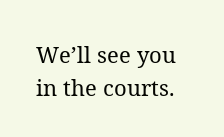We’ll see you in the courts.